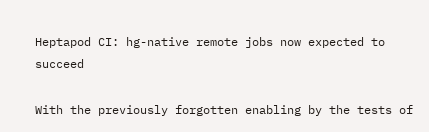Heptapod CI: hg-native remote jobs now expected to succeed

With the previously forgotten enabling by the tests of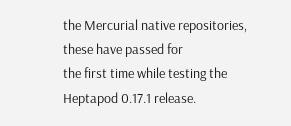the Mercurial native repositories, these have passed for
the first time while testing the Heptapod 0.17.1 release.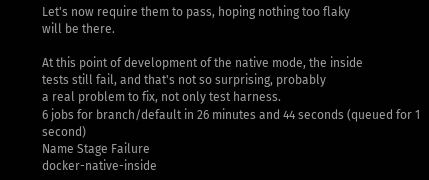Let's now require them to pass, hoping nothing too flaky
will be there.

At this point of development of the native mode, the inside
tests still fail, and that's not so surprising, probably
a real problem to fix, not only test harness.
6 jobs for branch/default in 26 minutes and 44 seconds (queued for 1 second)
Name Stage Failure
docker-native-inside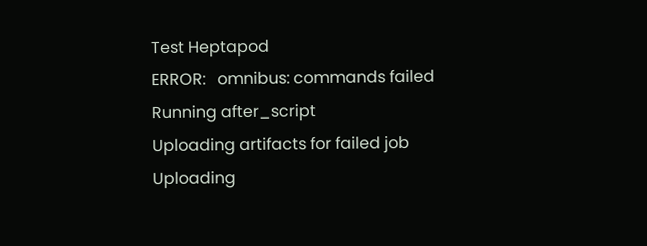Test Heptapod
ERROR:   omnibus: commands failed
Running after_script
Uploading artifacts for failed job
Uploading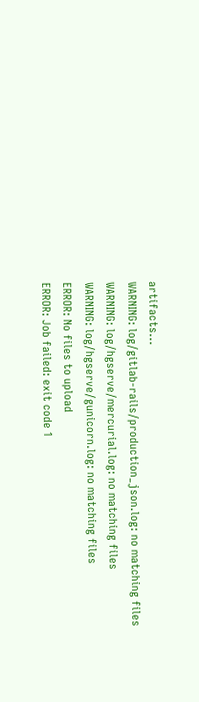artifacts...
WARNING: log/gitlab-rails/production_json.log: no matching files
WARNING: log/hgserve/mercurial.log: no matching files
WARNING: log/hgserve/gunicorn.log: no matching files
ERROR: No files to upload
ERROR: Job failed: exit code 1